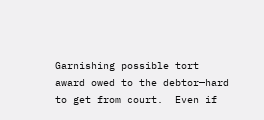Garnishing possible tort award owed to the debtor—hard to get from court.  Even if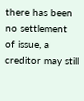there has been no settlement of issue, a creditor may still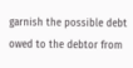garnish the possible debt owed to the debtor from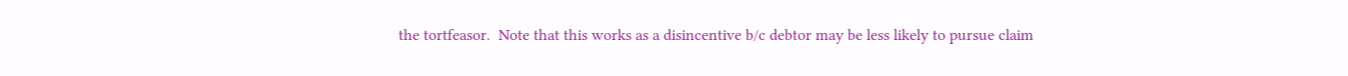the tortfeasor.  Note that this works as a disincentive b/c debtor may be less likely to pursue claim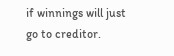if winnings will just go to creditor.